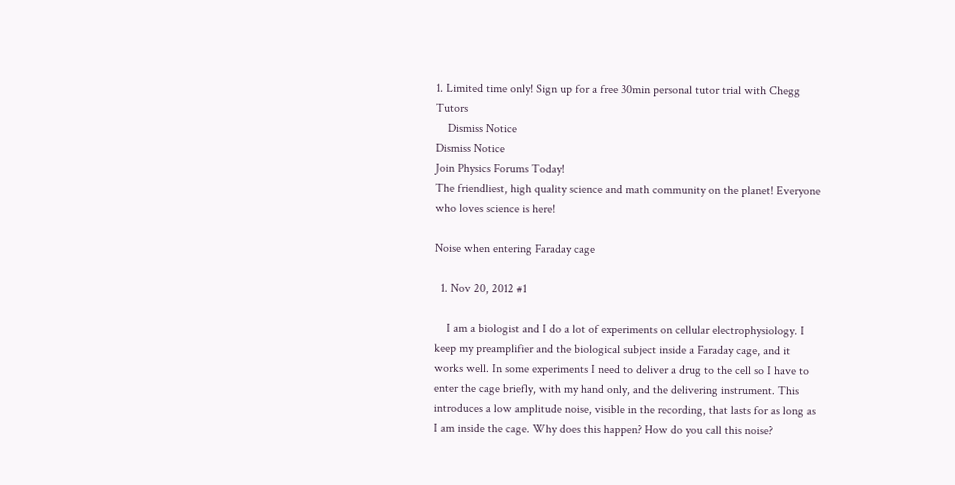1. Limited time only! Sign up for a free 30min personal tutor trial with Chegg Tutors
    Dismiss Notice
Dismiss Notice
Join Physics Forums Today!
The friendliest, high quality science and math community on the planet! Everyone who loves science is here!

Noise when entering Faraday cage

  1. Nov 20, 2012 #1

    I am a biologist and I do a lot of experiments on cellular electrophysiology. I keep my preamplifier and the biological subject inside a Faraday cage, and it works well. In some experiments I need to deliver a drug to the cell so I have to enter the cage briefly, with my hand only, and the delivering instrument. This introduces a low amplitude noise, visible in the recording, that lasts for as long as I am inside the cage. Why does this happen? How do you call this noise?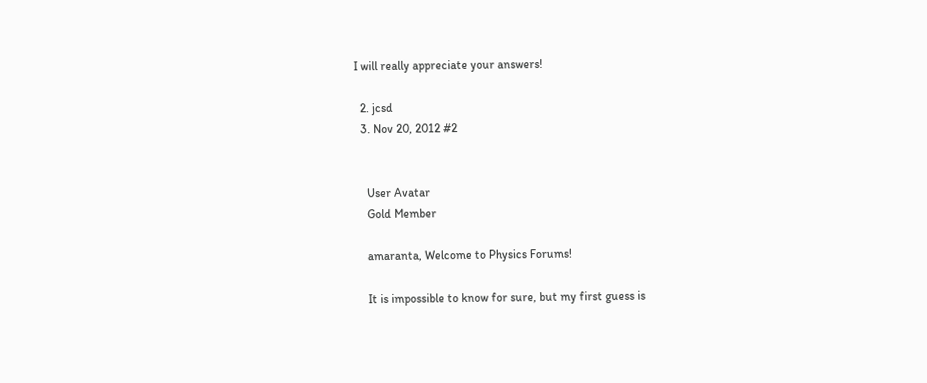I will really appreciate your answers!

  2. jcsd
  3. Nov 20, 2012 #2


    User Avatar
    Gold Member

    amaranta, Welcome to Physics Forums!

    It is impossible to know for sure, but my first guess is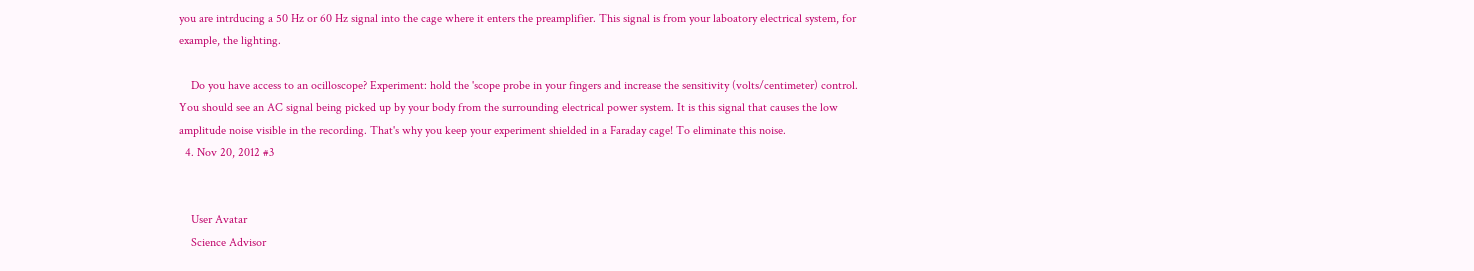you are intrducing a 50 Hz or 60 Hz signal into the cage where it enters the preamplifier. This signal is from your laboatory electrical system, for example, the lighting.

    Do you have access to an ocilloscope? Experiment: hold the 'scope probe in your fingers and increase the sensitivity (volts/centimeter) control. You should see an AC signal being picked up by your body from the surrounding electrical power system. It is this signal that causes the low amplitude noise visible in the recording. That's why you keep your experiment shielded in a Faraday cage! To eliminate this noise.
  4. Nov 20, 2012 #3


    User Avatar
    Science Advisor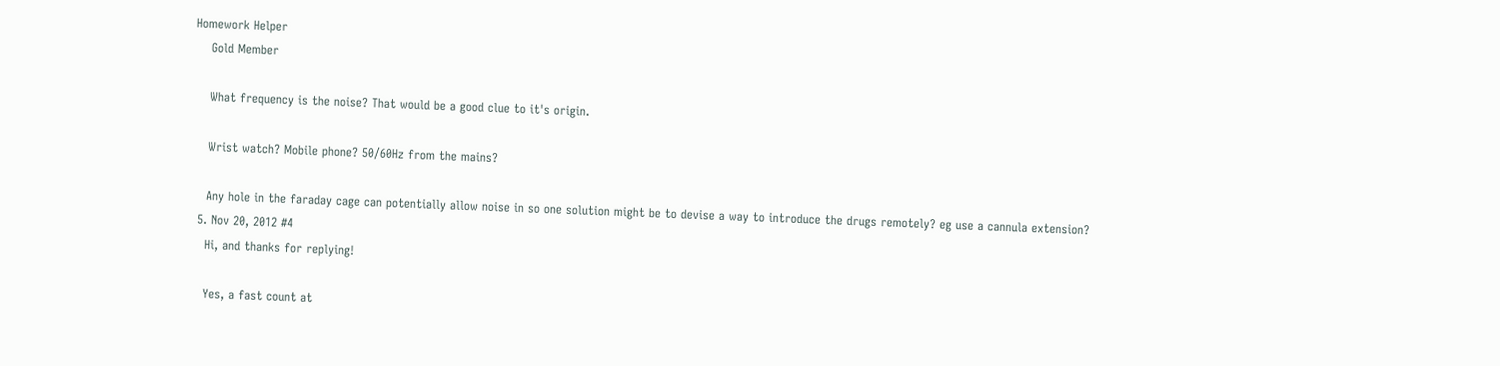Homework Helper
    Gold Member

    What frequency is the noise? That would be a good clue to it's origin.

    Wrist watch? Mobile phone? 50/60Hz from the mains?

    Any hole in the faraday cage can potentially allow noise in so one solution might be to devise a way to introduce the drugs remotely? eg use a cannula extension?
  5. Nov 20, 2012 #4
    Hi, and thanks for replying!

    Yes, a fast count at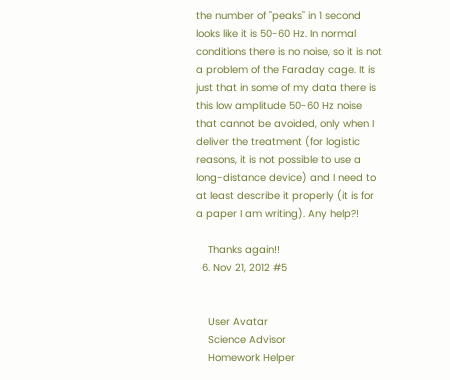the number of "peaks" in 1 second looks like it is 50-60 Hz. In normal conditions there is no noise, so it is not a problem of the Faraday cage. It is just that in some of my data there is this low amplitude 50-60 Hz noise that cannot be avoided, only when I deliver the treatment (for logistic reasons, it is not possible to use a long-distance device) and I need to at least describe it properly (it is for a paper I am writing). Any help?!

    Thanks again!!
  6. Nov 21, 2012 #5


    User Avatar
    Science Advisor
    Homework Helper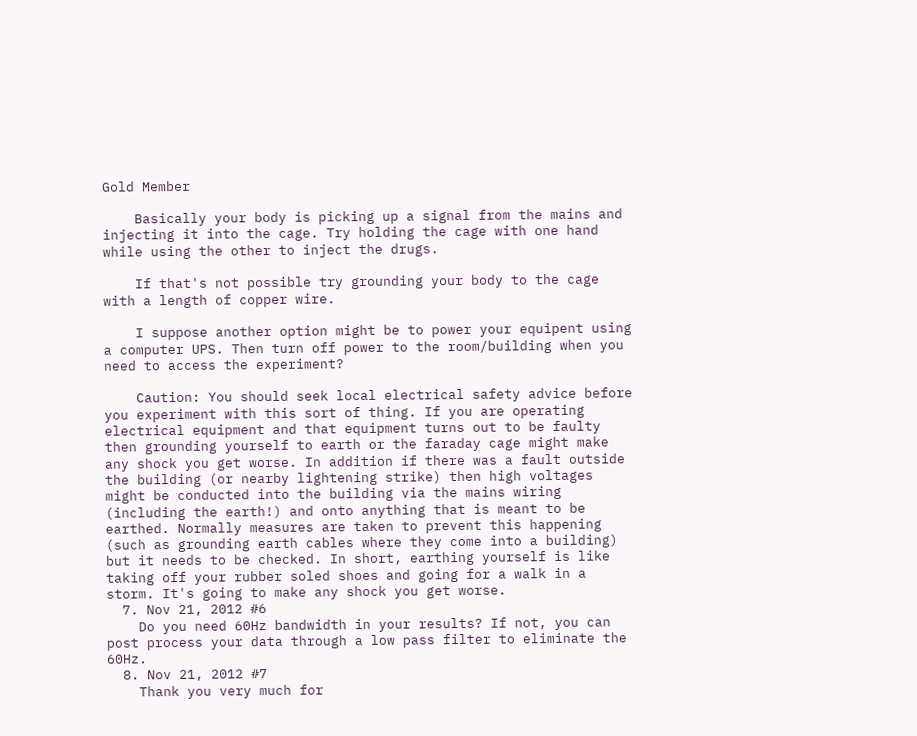Gold Member

    Basically your body is picking up a signal from the mains and injecting it into the cage. Try holding the cage with one hand while using the other to inject the drugs.

    If that's not possible try grounding your body to the cage with a length of copper wire.

    I suppose another option might be to power your equipent using a computer UPS. Then turn off power to the room/building when you need to access the experiment?

    Caution: You should seek local electrical safety advice before you experiment with this sort of thing. If you are operating electrical equipment and that equipment turns out to be faulty then grounding yourself to earth or the faraday cage might make any shock you get worse. In addition if there was a fault outside the building (or nearby lightening strike) then high voltages might be conducted into the building via the mains wiring (including the earth!) and onto anything that is meant to be earthed. Normally measures are taken to prevent this happening (such as grounding earth cables where they come into a building) but it needs to be checked. In short, earthing yourself is like taking off your rubber soled shoes and going for a walk in a storm. It's going to make any shock you get worse.
  7. Nov 21, 2012 #6
    Do you need 60Hz bandwidth in your results? If not, you can post process your data through a low pass filter to eliminate the 60Hz.
  8. Nov 21, 2012 #7
    Thank you very much for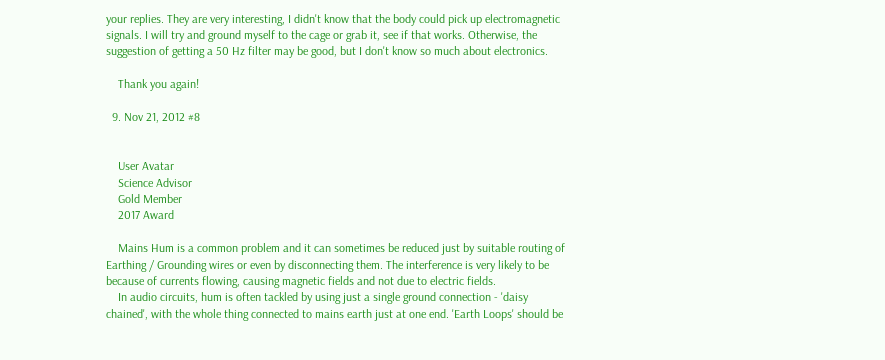your replies. They are very interesting, I didn't know that the body could pick up electromagnetic signals. I will try and ground myself to the cage or grab it, see if that works. Otherwise, the suggestion of getting a 50 Hz filter may be good, but I don't know so much about electronics.

    Thank you again!

  9. Nov 21, 2012 #8


    User Avatar
    Science Advisor
    Gold Member
    2017 Award

    Mains Hum is a common problem and it can sometimes be reduced just by suitable routing of Earthing / Grounding wires or even by disconnecting them. The interference is very likely to be because of currents flowing, causing magnetic fields and not due to electric fields.
    In audio circuits, hum is often tackled by using just a single ground connection - 'daisy chained', with the whole thing connected to mains earth just at one end. 'Earth Loops' should be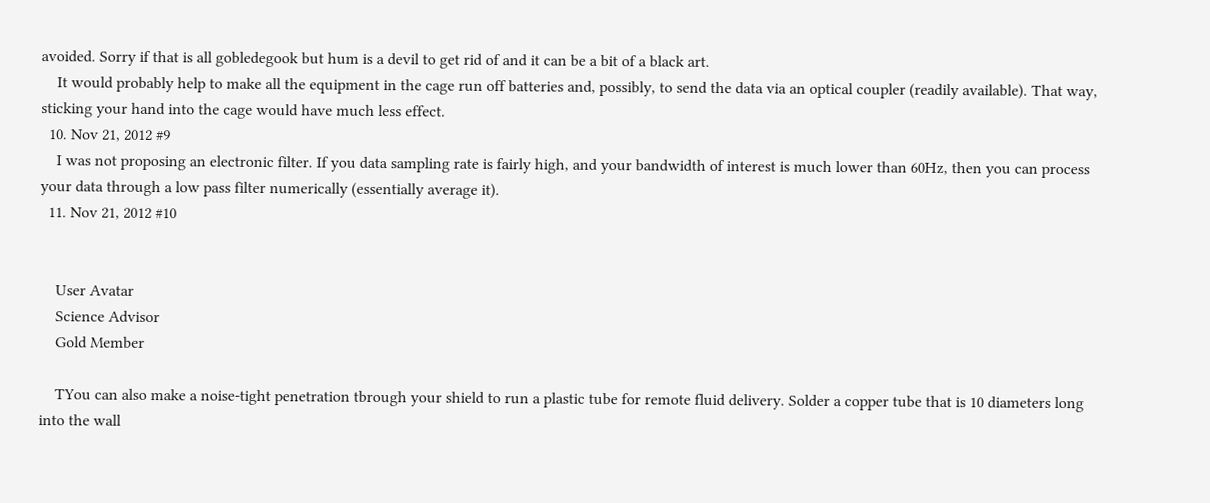avoided. Sorry if that is all gobledegook but hum is a devil to get rid of and it can be a bit of a black art.
    It would probably help to make all the equipment in the cage run off batteries and, possibly, to send the data via an optical coupler (readily available). That way, sticking your hand into the cage would have much less effect.
  10. Nov 21, 2012 #9
    I was not proposing an electronic filter. If you data sampling rate is fairly high, and your bandwidth of interest is much lower than 60Hz, then you can process your data through a low pass filter numerically (essentially average it).
  11. Nov 21, 2012 #10


    User Avatar
    Science Advisor
    Gold Member

    TYou can also make a noise-tight penetration tbrough your shield to run a plastic tube for remote fluid delivery. Solder a copper tube that is 10 diameters long into the wall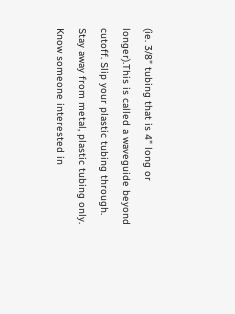(ie. 3/8" tubing that is 4" long or longer).This is called a waveguide beyond cutoff. Slip your plastic tubing through. Stay away from metal, plastic tubing only.
Know someone interested in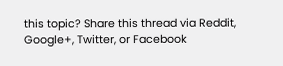this topic? Share this thread via Reddit, Google+, Twitter, or Facebook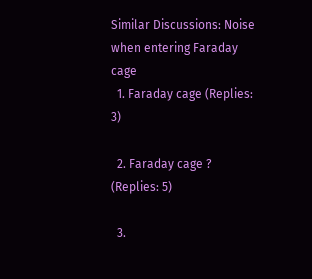Similar Discussions: Noise when entering Faraday cage
  1. Faraday cage (Replies: 3)

  2. Faraday cage ? (Replies: 5)

  3.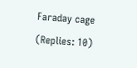Faraday cage (Replies: 10)